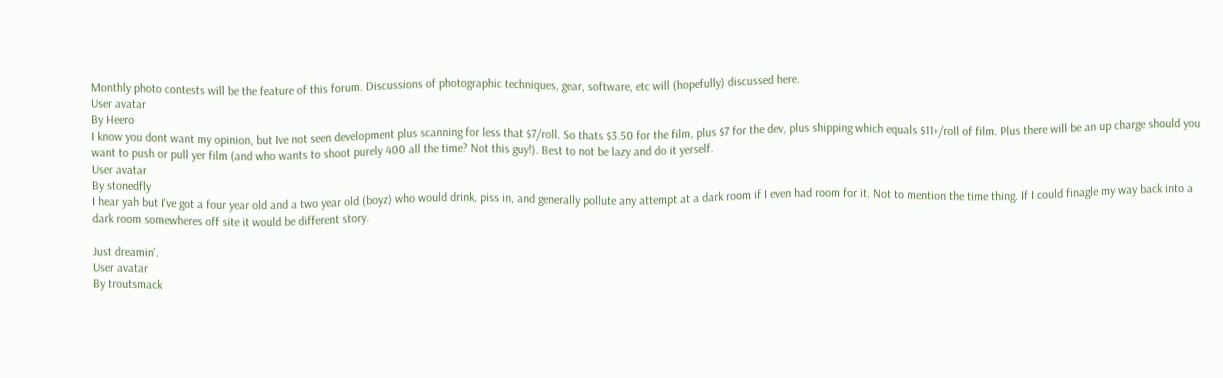Monthly photo contests will be the feature of this forum. Discussions of photographic techniques, gear, software, etc will (hopefully) discussed here.
User avatar
By Heero
I know you dont want my opinion, but Ive not seen development plus scanning for less that $7/roll. So thats $3.50 for the film, plus $7 for the dev, plus shipping which equals $11+/roll of film. Plus there will be an up charge should you want to push or pull yer film (and who wants to shoot purely 400 all the time? Not this guy!). Best to not be lazy and do it yerself.
User avatar
By stonedfly
I hear yah but I've got a four year old and a two year old (boyz) who would drink, piss in, and generally pollute any attempt at a dark room if I even had room for it. Not to mention the time thing. If I could finagle my way back into a dark room somewheres off site it would be different story.

Just dreamin'.
User avatar
By troutsmack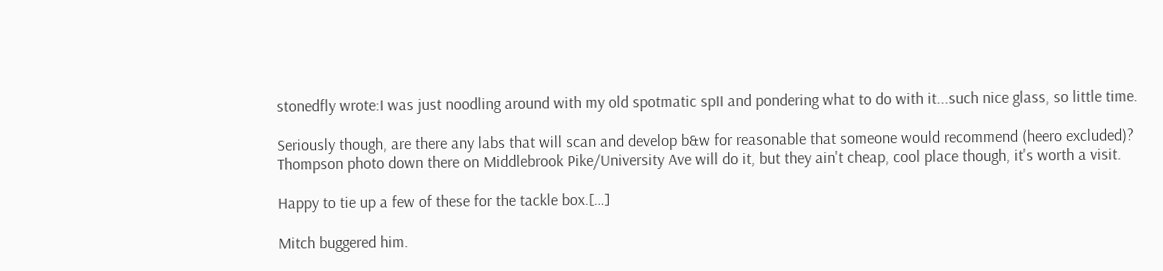stonedfly wrote:I was just noodling around with my old spotmatic spII and pondering what to do with it...such nice glass, so little time.

Seriously though, are there any labs that will scan and develop b&w for reasonable that someone would recommend (heero excluded)?
Thompson photo down there on Middlebrook Pike/University Ave will do it, but they ain't cheap, cool place though, it's worth a visit.

Happy to tie up a few of these for the tackle box.[…]

Mitch buggered him.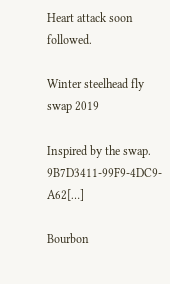Heart attack soon followed.

Winter steelhead fly swap 2019

Inspired by the swap. 9B7D3411-99F9-4DC9-A62[…]

Bourbon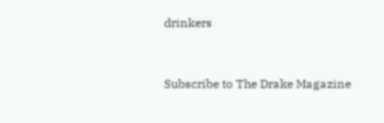drinkers


Subscribe to The Drake Magazine